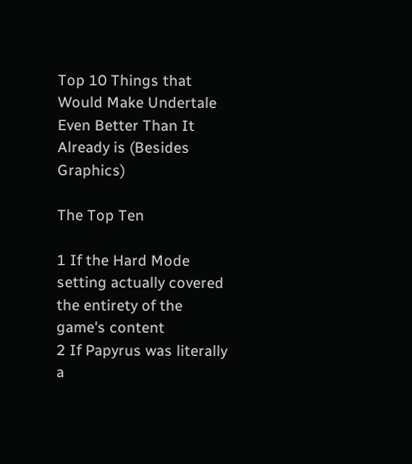Top 10 Things that Would Make Undertale Even Better Than It Already is (Besides Graphics)

The Top Ten

1 If the Hard Mode setting actually covered the entirety of the game's content
2 If Papyrus was literally a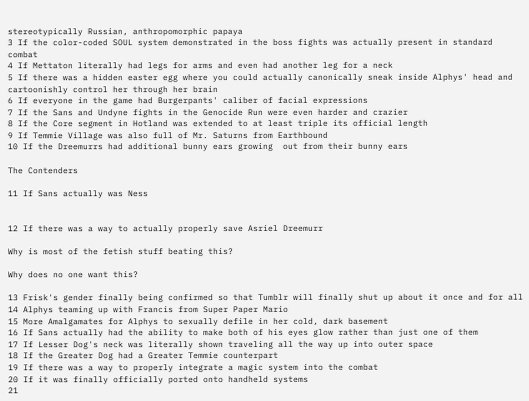stereotypically Russian, anthropomorphic papaya
3 If the color-coded SOUL system demonstrated in the boss fights was actually present in standard combat
4 If Mettaton literally had legs for arms and even had another leg for a neck
5 If there was a hidden easter egg where you could actually canonically sneak inside Alphys' head and cartoonishly control her through her brain
6 If everyone in the game had Burgerpants' caliber of facial expressions
7 If the Sans and Undyne fights in the Genocide Run were even harder and crazier
8 If the Core segment in Hotland was extended to at least triple its official length
9 If Temmie Village was also full of Mr. Saturns from Earthbound
10 If the Dreemurrs had additional bunny ears growing  out from their bunny ears

The Contenders

11 If Sans actually was Ness


12 If there was a way to actually properly save Asriel Dreemurr

Why is most of the fetish stuff beating this?

Why does no one want this?

13 Frisk's gender finally being confirmed so that Tumblr will finally shut up about it once and for all
14 Alphys teaming up with Francis from Super Paper Mario
15 More Amalgamates for Alphys to sexually defile in her cold, dark basement
16 If Sans actually had the ability to make both of his eyes glow rather than just one of them
17 If Lesser Dog's neck was literally shown traveling all the way up into outer space
18 If the Greater Dog had a Greater Temmie counterpart
19 If there was a way to properly integrate a magic system into the combat
20 If it was finally officially ported onto handheld systems
21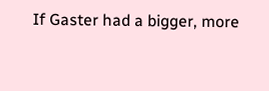If Gaster had a bigger, more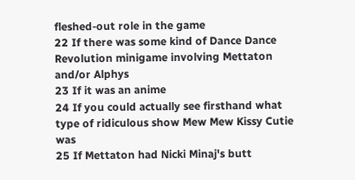fleshed-out role in the game
22 If there was some kind of Dance Dance Revolution minigame involving Mettaton and/or Alphys
23 If it was an anime
24 If you could actually see firsthand what type of ridiculous show Mew Mew Kissy Cutie was
25 If Mettaton had Nicki Minaj's butt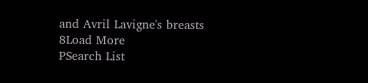and Avril Lavigne's breasts
8Load More
PSearch List